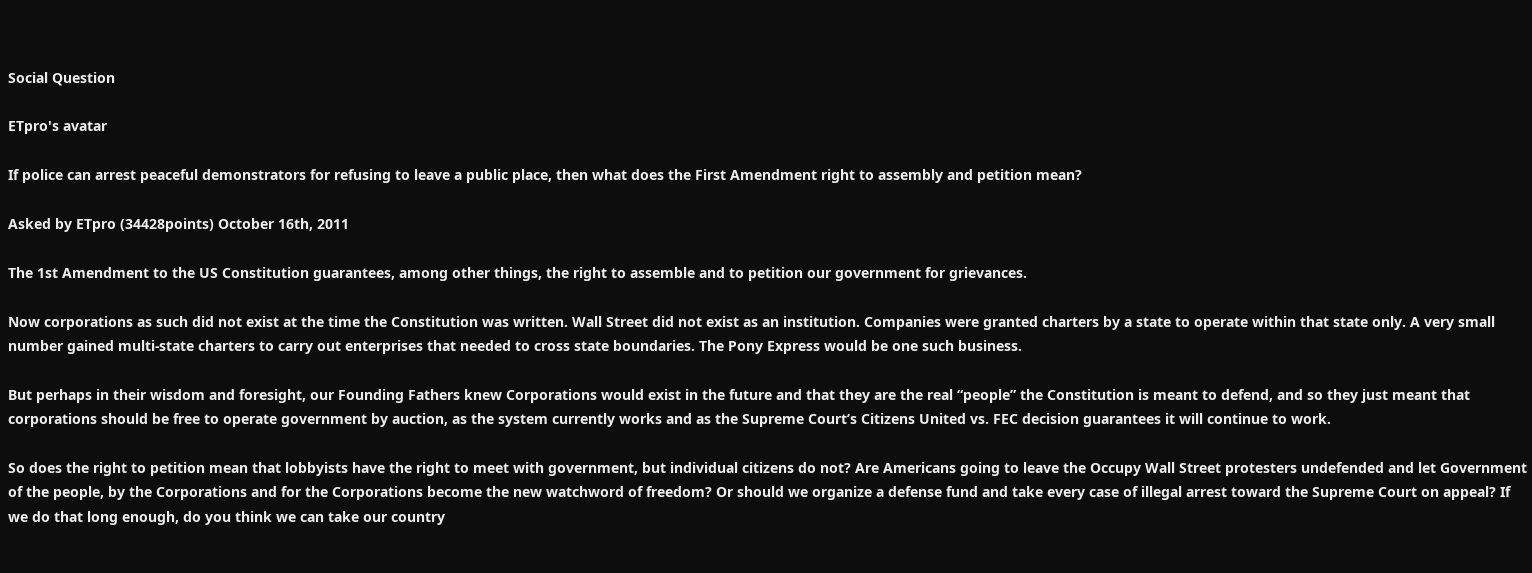Social Question

ETpro's avatar

If police can arrest peaceful demonstrators for refusing to leave a public place, then what does the First Amendment right to assembly and petition mean?

Asked by ETpro (34428points) October 16th, 2011

The 1st Amendment to the US Constitution guarantees, among other things, the right to assemble and to petition our government for grievances.

Now corporations as such did not exist at the time the Constitution was written. Wall Street did not exist as an institution. Companies were granted charters by a state to operate within that state only. A very small number gained multi-state charters to carry out enterprises that needed to cross state boundaries. The Pony Express would be one such business.

But perhaps in their wisdom and foresight, our Founding Fathers knew Corporations would exist in the future and that they are the real “people” the Constitution is meant to defend, and so they just meant that corporations should be free to operate government by auction, as the system currently works and as the Supreme Court’s Citizens United vs. FEC decision guarantees it will continue to work.

So does the right to petition mean that lobbyists have the right to meet with government, but individual citizens do not? Are Americans going to leave the Occupy Wall Street protesters undefended and let Government of the people, by the Corporations and for the Corporations become the new watchword of freedom? Or should we organize a defense fund and take every case of illegal arrest toward the Supreme Court on appeal? If we do that long enough, do you think we can take our country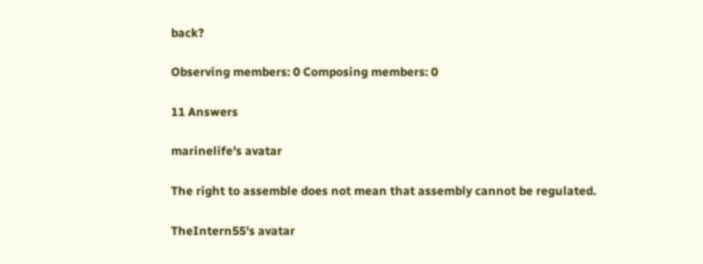back?

Observing members: 0 Composing members: 0

11 Answers

marinelife's avatar

The right to assemble does not mean that assembly cannot be regulated.

TheIntern55's avatar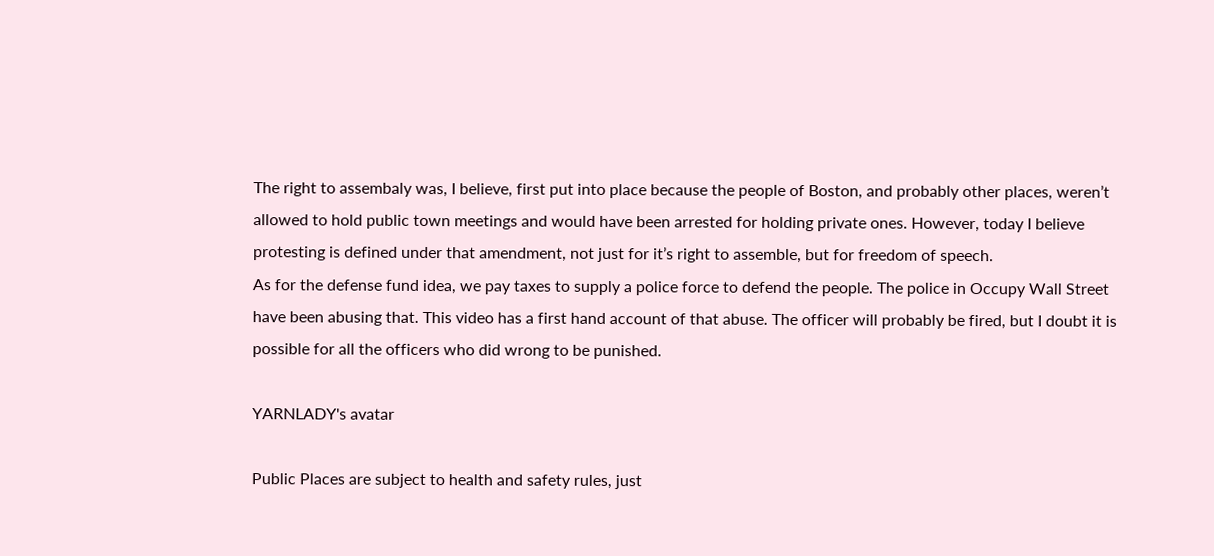The right to assembaly was, I believe, first put into place because the people of Boston, and probably other places, weren’t allowed to hold public town meetings and would have been arrested for holding private ones. However, today I believe protesting is defined under that amendment, not just for it’s right to assemble, but for freedom of speech.
As for the defense fund idea, we pay taxes to supply a police force to defend the people. The police in Occupy Wall Street have been abusing that. This video has a first hand account of that abuse. The officer will probably be fired, but I doubt it is possible for all the officers who did wrong to be punished.

YARNLADY's avatar

Public Places are subject to health and safety rules, just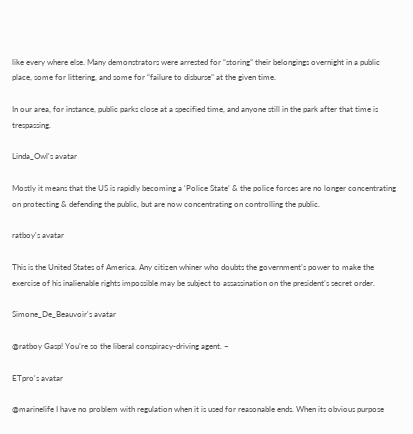like every where else. Many demonstrators were arrested for “storing” their belongings overnight in a public place, some for littering, and some for “failure to disburse” at the given time.

In our area, for instance, public parks close at a specified time, and anyone still in the park after that time is trespassing.

Linda_Owl's avatar

Mostly it means that the US is rapidly becoming a ‘Police State’ & the police forces are no longer concentrating on protecting & defending the public, but are now concentrating on controlling the public.

ratboy's avatar

This is the United States of America. Any citizen whiner who doubts the government’s power to make the exercise of his inalienable rights impossible may be subject to assassination on the president’s secret order.

Simone_De_Beauvoir's avatar

@ratboy Gasp! You’re so the liberal conspiracy-driving agent. ~

ETpro's avatar

@marinelife I have no problem with regulation when it is used for reasonable ends. When its obvious purpose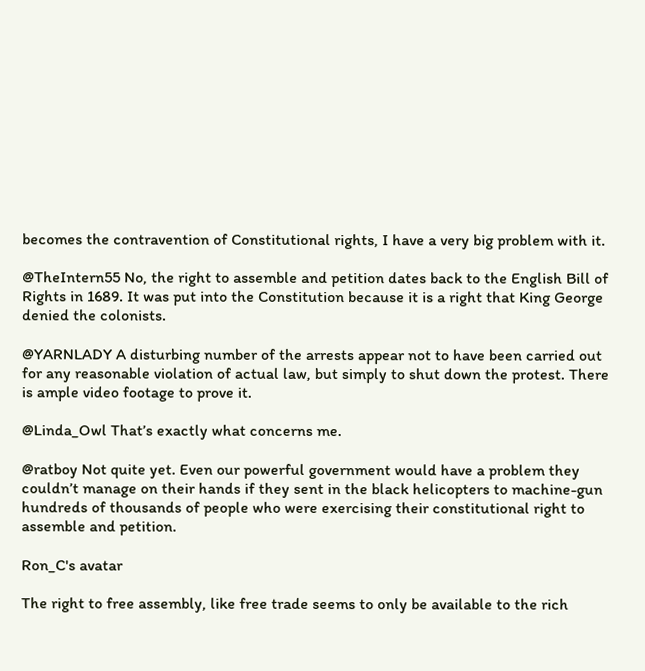becomes the contravention of Constitutional rights, I have a very big problem with it.

@TheIntern55 No, the right to assemble and petition dates back to the English Bill of Rights in 1689. It was put into the Constitution because it is a right that King George denied the colonists.

@YARNLADY A disturbing number of the arrests appear not to have been carried out for any reasonable violation of actual law, but simply to shut down the protest. There is ample video footage to prove it.

@Linda_Owl That’s exactly what concerns me.

@ratboy Not quite yet. Even our powerful government would have a problem they couldn’t manage on their hands if they sent in the black helicopters to machine-gun hundreds of thousands of people who were exercising their constitutional right to assemble and petition.

Ron_C's avatar

The right to free assembly, like free trade seems to only be available to the rich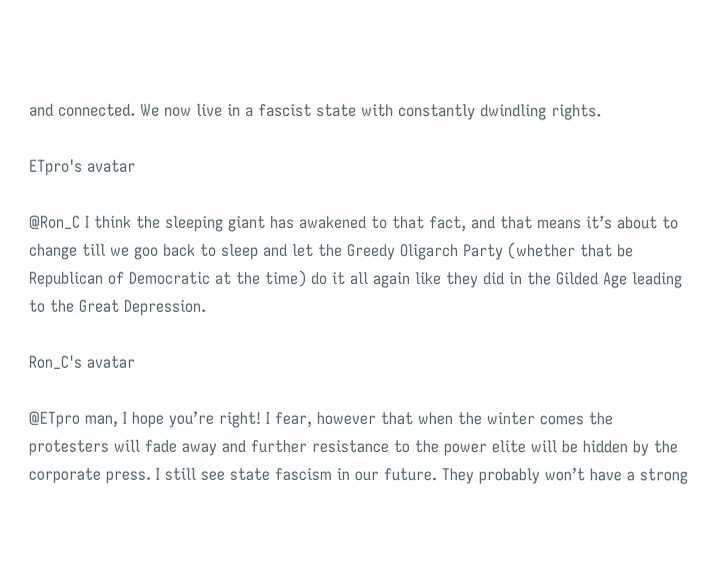and connected. We now live in a fascist state with constantly dwindling rights.

ETpro's avatar

@Ron_C I think the sleeping giant has awakened to that fact, and that means it’s about to change till we goo back to sleep and let the Greedy Oligarch Party (whether that be Republican of Democratic at the time) do it all again like they did in the Gilded Age leading to the Great Depression.

Ron_C's avatar

@ETpro man, I hope you’re right! I fear, however that when the winter comes the protesters will fade away and further resistance to the power elite will be hidden by the corporate press. I still see state fascism in our future. They probably won’t have a strong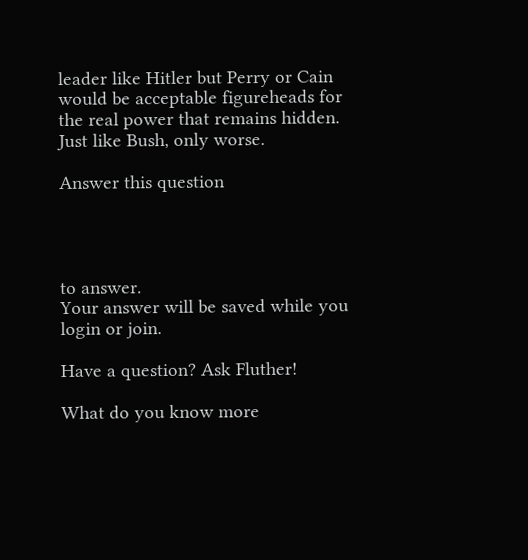leader like Hitler but Perry or Cain would be acceptable figureheads for the real power that remains hidden. Just like Bush, only worse.

Answer this question




to answer.
Your answer will be saved while you login or join.

Have a question? Ask Fluther!

What do you know more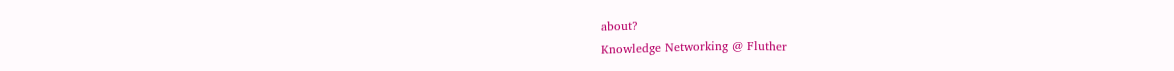about?
Knowledge Networking @ Fluther